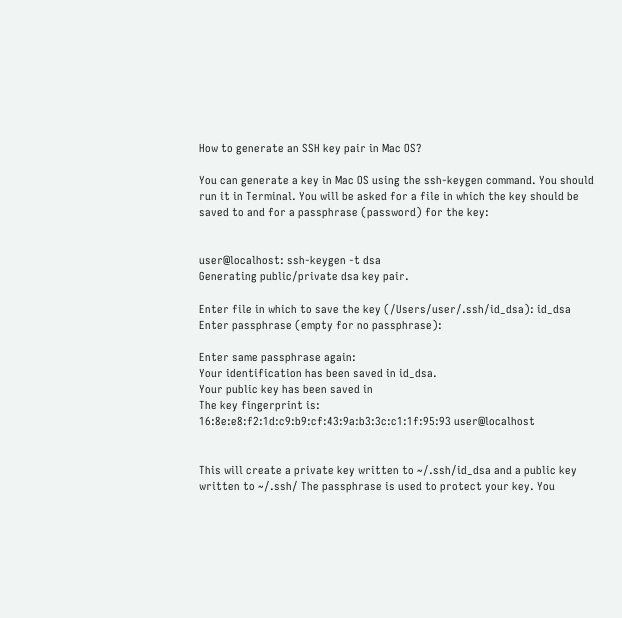How to generate an SSH key pair in Mac OS?

You can generate a key in Mac OS using the ssh-keygen command. You should run it in Terminal. You will be asked for a file in which the key should be saved to and for a passphrase (password) for the key:


user@localhost: ssh-keygen -t dsa
Generating public/private dsa key pair.

Enter file in which to save the key (/Users/user/.ssh/id_dsa): id_dsa
Enter passphrase (empty for no passphrase):

Enter same passphrase again:
Your identification has been saved in id_dsa.
Your public key has been saved in
The key fingerprint is:
16:8e:e8:f2:1d:c9:b9:cf:43:9a:b3:3c:c1:1f:95:93 user@localhost


This will create a private key written to ~/.ssh/id_dsa and a public key written to ~/.ssh/ The passphrase is used to protect your key. You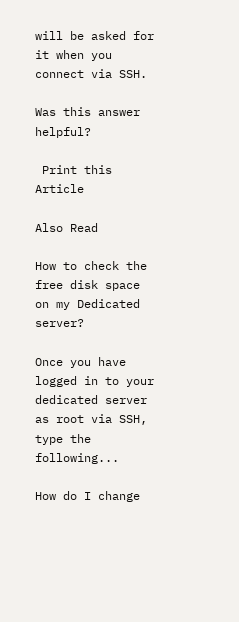will be asked for it when you connect via SSH.

Was this answer helpful?

 Print this Article

Also Read

How to check the free disk space on my Dedicated server?

Once you have logged in to your dedicated server as root via SSH, type the following...

How do I change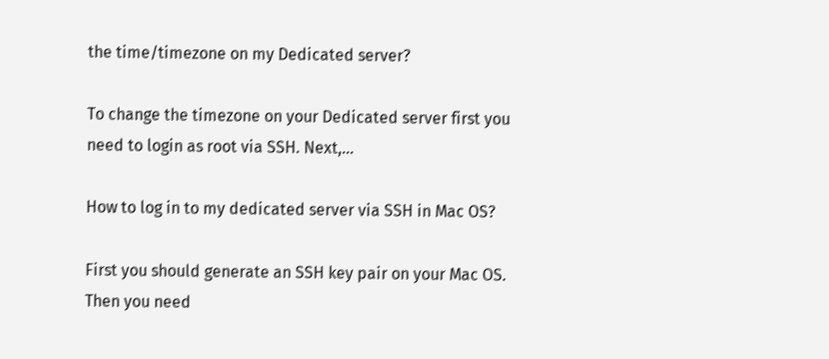the time/timezone on my Dedicated server?

To change the timezone on your Dedicated server first you need to login as root via SSH. Next,...

How to log in to my dedicated server via SSH in Mac OS?

First you should generate an SSH key pair on your Mac OS.   Then you need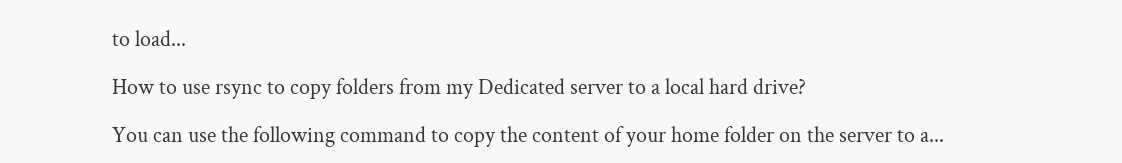to load...

How to use rsync to copy folders from my Dedicated server to a local hard drive?

You can use the following command to copy the content of your home folder on the server to a...